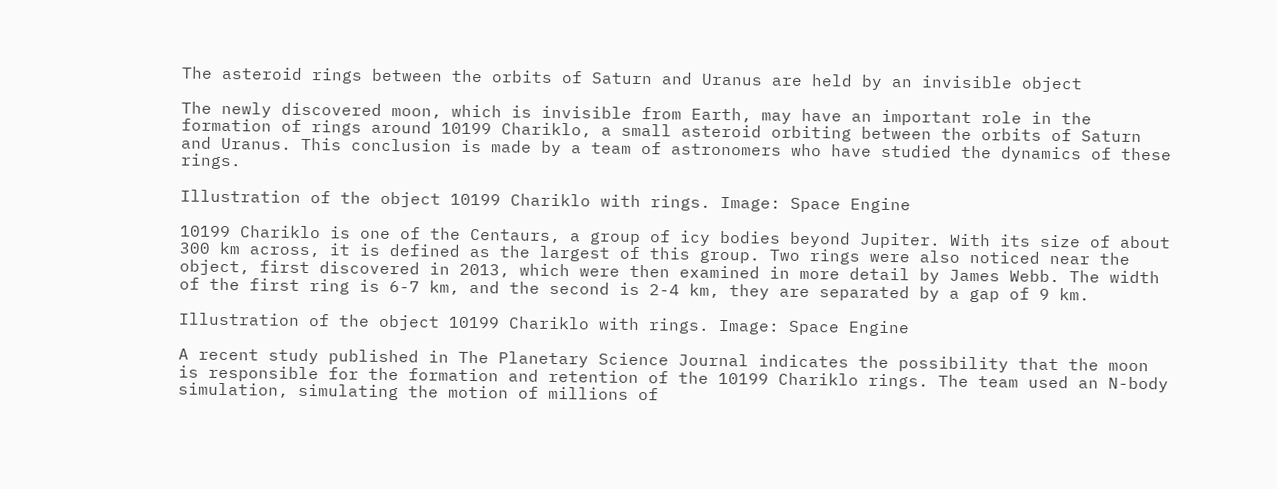The asteroid rings between the orbits of Saturn and Uranus are held by an invisible object

The newly discovered moon, which is invisible from Earth, may have an important role in the formation of rings around 10199 Chariklo, a small asteroid orbiting between the orbits of Saturn and Uranus. This conclusion is made by a team of astronomers who have studied the dynamics of these rings.

Illustration of the object 10199 Chariklo with rings. Image: Space Engine

10199 Chariklo is one of the Centaurs, a group of icy bodies beyond Jupiter. With its size of about 300 km across, it is defined as the largest of this group. Two rings were also noticed near the object, first discovered in 2013, which were then examined in more detail by James Webb. The width of the first ring is 6-7 km, and the second is 2-4 km, they are separated by a gap of 9 km.

Illustration of the object 10199 Chariklo with rings. Image: Space Engine

A recent study published in The Planetary Science Journal indicates the possibility that the moon is responsible for the formation and retention of the 10199 Chariklo rings. The team used an N-body simulation, simulating the motion of millions of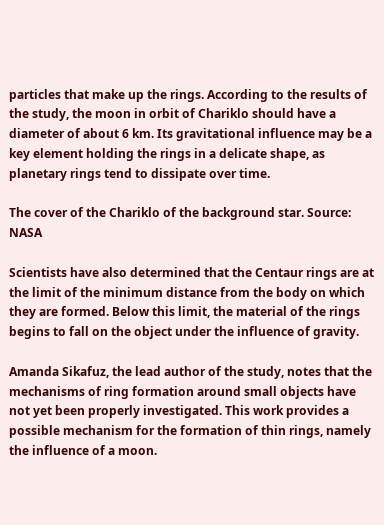particles that make up the rings. According to the results of the study, the moon in orbit of Chariklo should have a diameter of about 6 km. Its gravitational influence may be a key element holding the rings in a delicate shape, as planetary rings tend to dissipate over time.

The cover of the Chariklo of the background star. Source: NASA

Scientists have also determined that the Centaur rings are at the limit of the minimum distance from the body on which they are formed. Below this limit, the material of the rings begins to fall on the object under the influence of gravity.

Amanda Sikafuz, the lead author of the study, notes that the mechanisms of ring formation around small objects have not yet been properly investigated. This work provides a possible mechanism for the formation of thin rings, namely the influence of a moon.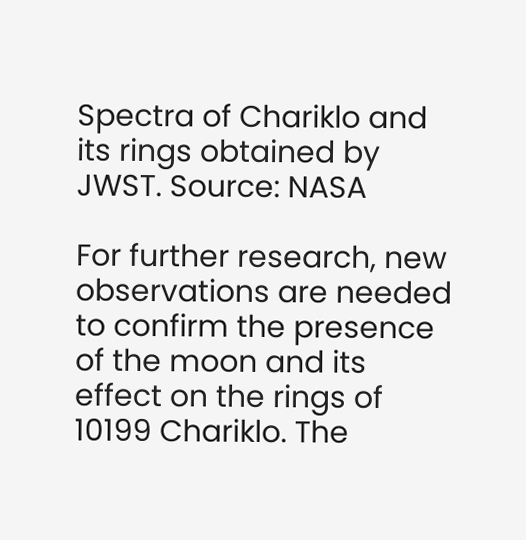Spectra of Chariklo and its rings obtained by JWST. Source: NASA

For further research, new observations are needed to confirm the presence of the moon and its effect on the rings of 10199 Chariklo. The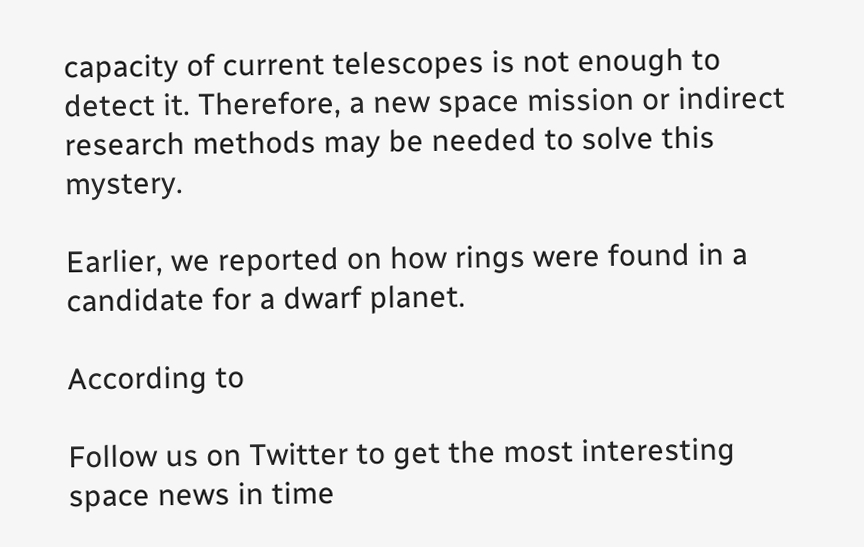capacity of current telescopes is not enough to detect it. Therefore, a new space mission or indirect research methods may be needed to solve this mystery.

Earlier, we reported on how rings were found in a candidate for a dwarf planet.

According to

Follow us on Twitter to get the most interesting space news in time